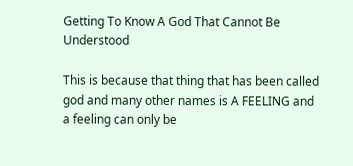Getting To Know A God That Cannot Be Understood

This is because that thing that has been called god and many other names is A FEELING and a feeling can only be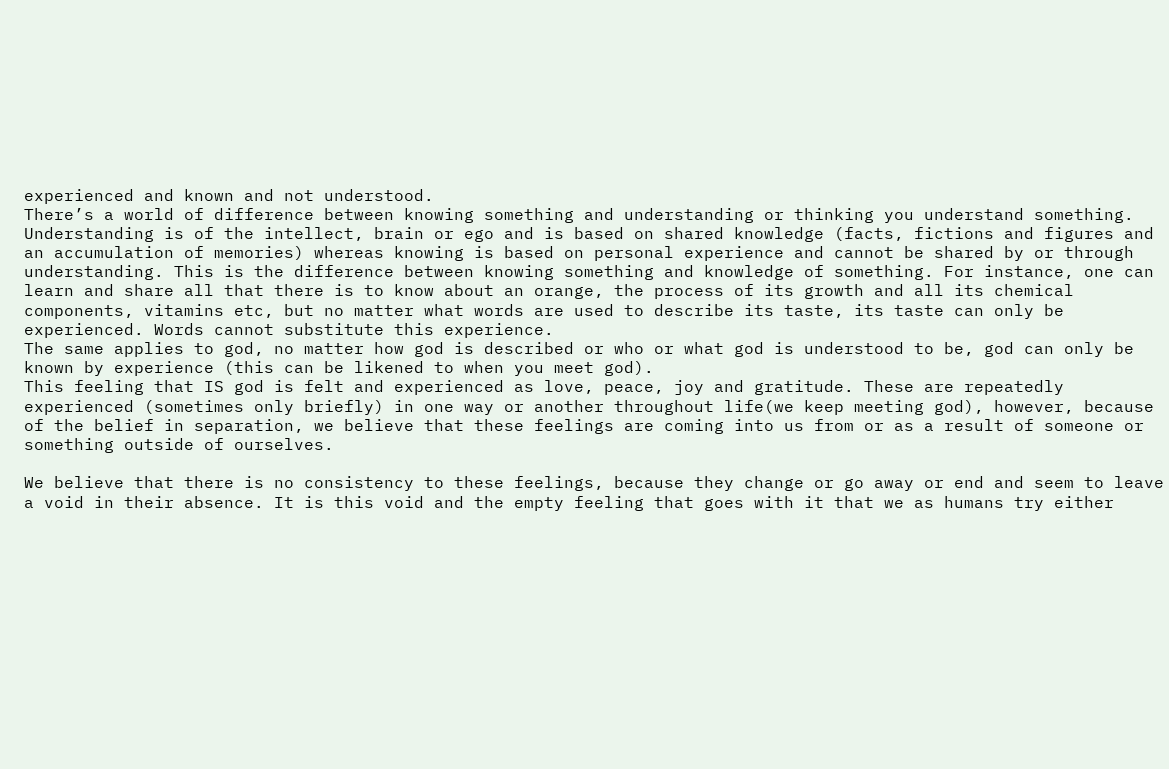experienced and known and not understood.
There’s a world of difference between knowing something and understanding or thinking you understand something. Understanding is of the intellect, brain or ego and is based on shared knowledge (facts, fictions and figures and an accumulation of memories) whereas knowing is based on personal experience and cannot be shared by or through understanding. This is the difference between knowing something and knowledge of something. For instance, one can learn and share all that there is to know about an orange, the process of its growth and all its chemical components, vitamins etc, but no matter what words are used to describe its taste, its taste can only be experienced. Words cannot substitute this experience.
The same applies to god, no matter how god is described or who or what god is understood to be, god can only be known by experience (this can be likened to when you meet god).
This feeling that IS god is felt and experienced as love, peace, joy and gratitude. These are repeatedly experienced (sometimes only briefly) in one way or another throughout life(we keep meeting god), however, because of the belief in separation, we believe that these feelings are coming into us from or as a result of someone or something outside of ourselves.

We believe that there is no consistency to these feelings, because they change or go away or end and seem to leave a void in their absence. It is this void and the empty feeling that goes with it that we as humans try either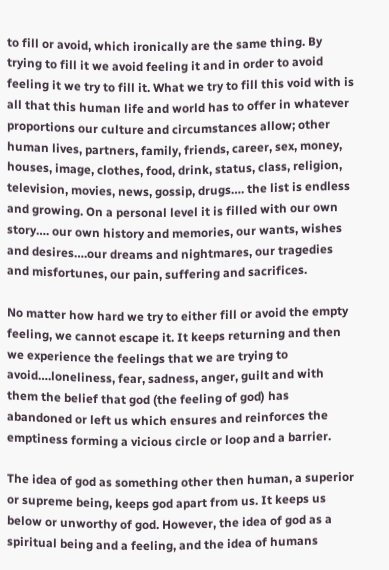to fill or avoid, which ironically are the same thing. By trying to fill it we avoid feeling it and in order to avoid feeling it we try to fill it. What we try to fill this void with is all that this human life and world has to offer in whatever proportions our culture and circumstances allow; other human lives, partners, family, friends, career, sex, money, houses, image, clothes, food, drink, status, class, religion, television, movies, news, gossip, drugs…. the list is endless and growing. On a personal level it is filled with our own story…. our own history and memories, our wants, wishes and desires….our dreams and nightmares, our tragedies and misfortunes, our pain, suffering and sacrifices.

No matter how hard we try to either fill or avoid the empty feeling, we cannot escape it. It keeps returning and then we experience the feelings that we are trying to avoid….loneliness, fear, sadness, anger, guilt and with them the belief that god (the feeling of god) has abandoned or left us which ensures and reinforces the emptiness forming a vicious circle or loop and a barrier.

The idea of god as something other then human, a superior or supreme being, keeps god apart from us. It keeps us below or unworthy of god. However, the idea of god as a spiritual being and a feeling, and the idea of humans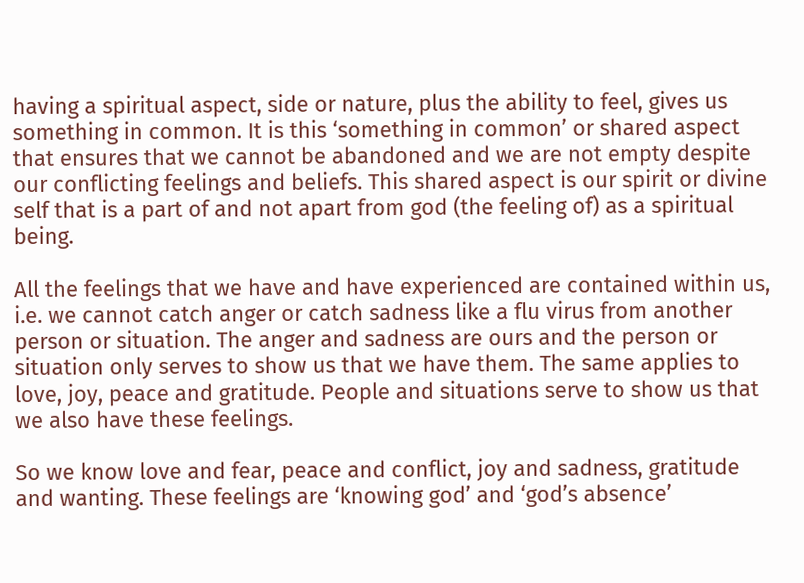having a spiritual aspect, side or nature, plus the ability to feel, gives us something in common. It is this ‘something in common’ or shared aspect that ensures that we cannot be abandoned and we are not empty despite our conflicting feelings and beliefs. This shared aspect is our spirit or divine self that is a part of and not apart from god (the feeling of) as a spiritual being.

All the feelings that we have and have experienced are contained within us, i.e. we cannot catch anger or catch sadness like a flu virus from another person or situation. The anger and sadness are ours and the person or situation only serves to show us that we have them. The same applies to love, joy, peace and gratitude. People and situations serve to show us that we also have these feelings.

So we know love and fear, peace and conflict, joy and sadness, gratitude and wanting. These feelings are ‘knowing god’ and ‘god’s absence’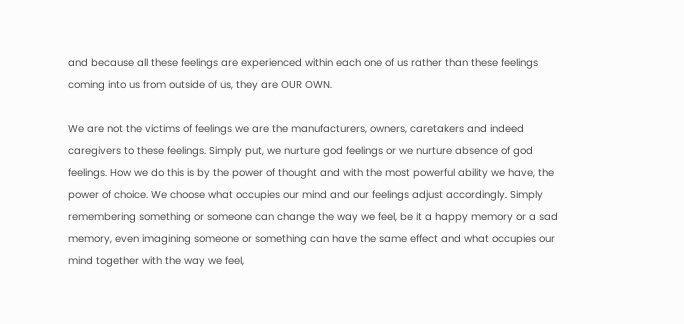and because all these feelings are experienced within each one of us rather than these feelings coming into us from outside of us, they are OUR OWN.

We are not the victims of feelings we are the manufacturers, owners, caretakers and indeed caregivers to these feelings. Simply put, we nurture god feelings or we nurture absence of god feelings. How we do this is by the power of thought and with the most powerful ability we have, the power of choice. We choose what occupies our mind and our feelings adjust accordingly. Simply remembering something or someone can change the way we feel, be it a happy memory or a sad memory, even imagining someone or something can have the same effect and what occupies our mind together with the way we feel,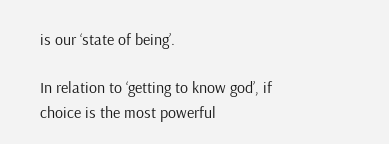is our ‘state of being’.

In relation to ‘getting to know god’, if choice is the most powerful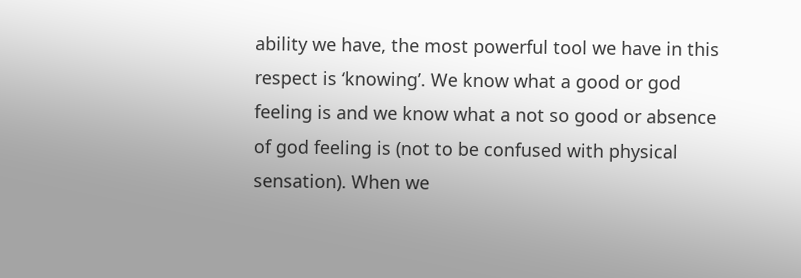ability we have, the most powerful tool we have in this respect is ‘knowing’. We know what a good or god feeling is and we know what a not so good or absence of god feeling is (not to be confused with physical sensation). When we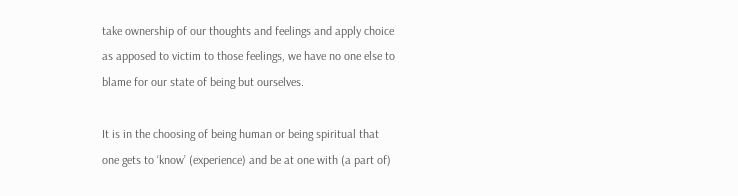take ownership of our thoughts and feelings and apply choice as apposed to victim to those feelings, we have no one else to blame for our state of being but ourselves.

It is in the choosing of being human or being spiritual that one gets to ‘know’ (experience) and be at one with (a part of)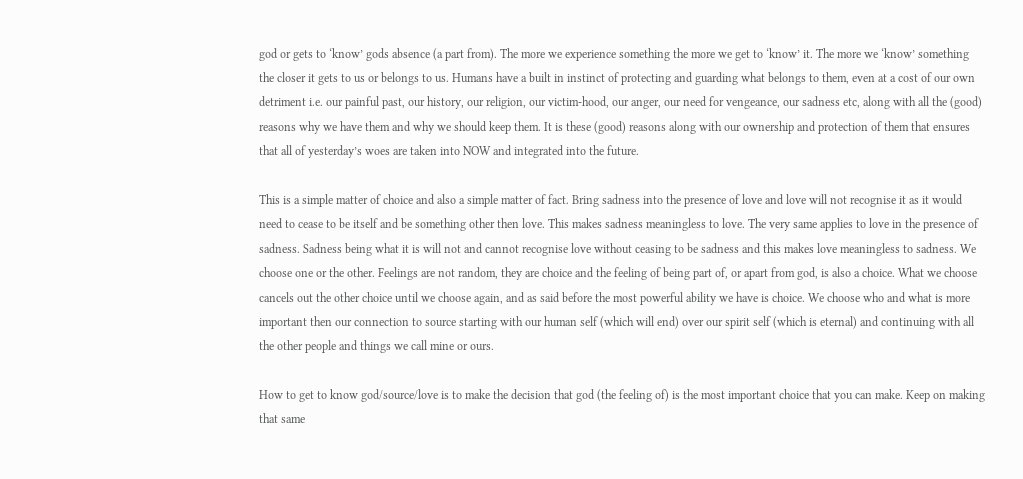god or gets to ‘know’ gods absence (a part from). The more we experience something the more we get to ‘know’ it. The more we ‘know’ something the closer it gets to us or belongs to us. Humans have a built in instinct of protecting and guarding what belongs to them, even at a cost of our own detriment i.e. our painful past, our history, our religion, our victim-hood, our anger, our need for vengeance, our sadness etc, along with all the (good) reasons why we have them and why we should keep them. It is these (good) reasons along with our ownership and protection of them that ensures that all of yesterday’s woes are taken into NOW and integrated into the future.

This is a simple matter of choice and also a simple matter of fact. Bring sadness into the presence of love and love will not recognise it as it would need to cease to be itself and be something other then love. This makes sadness meaningless to love. The very same applies to love in the presence of sadness. Sadness being what it is will not and cannot recognise love without ceasing to be sadness and this makes love meaningless to sadness. We choose one or the other. Feelings are not random, they are choice and the feeling of being part of, or apart from god, is also a choice. What we choose cancels out the other choice until we choose again, and as said before the most powerful ability we have is choice. We choose who and what is more important then our connection to source starting with our human self (which will end) over our spirit self (which is eternal) and continuing with all the other people and things we call mine or ours.

How to get to know god/source/love is to make the decision that god (the feeling of) is the most important choice that you can make. Keep on making that same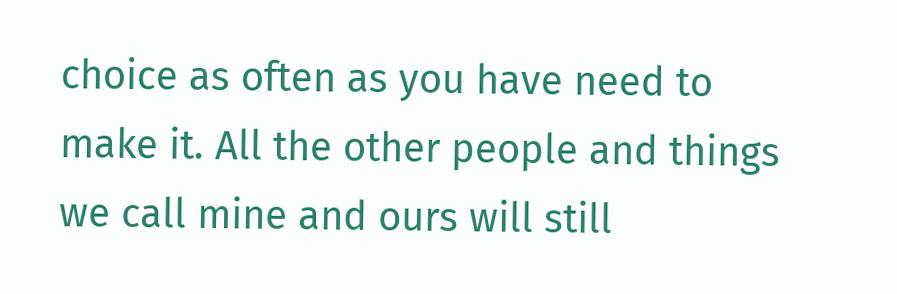choice as often as you have need to make it. All the other people and things we call mine and ours will still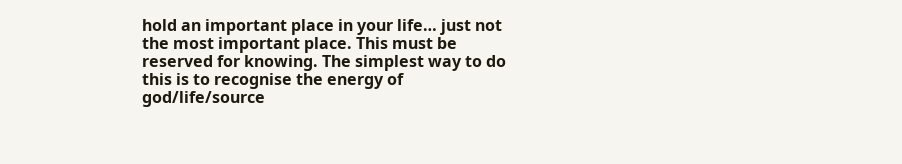hold an important place in your life… just not the most important place. This must be reserved for knowing. The simplest way to do this is to recognise the energy of god/life/source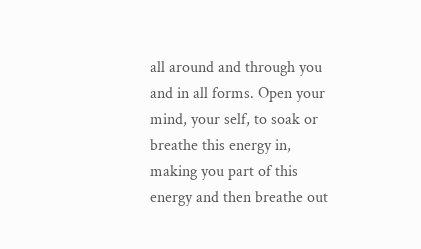all around and through you and in all forms. Open your mind, your self, to soak or breathe this energy in, making you part of this energy and then breathe out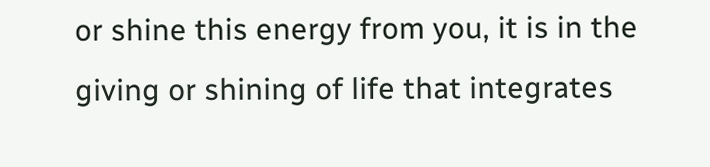or shine this energy from you, it is in the giving or shining of life that integrates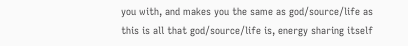you with, and makes you the same as god/source/life as this is all that god/source/life is, energy sharing itself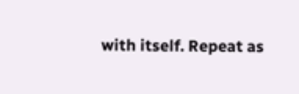with itself. Repeat as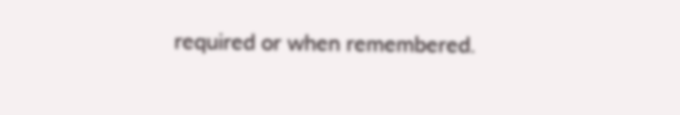required or when remembered.